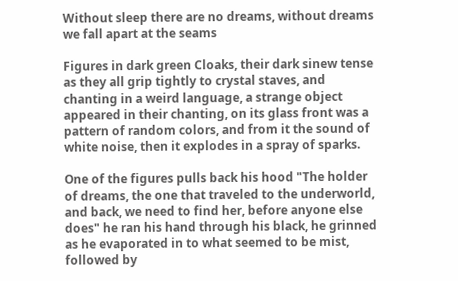Without sleep there are no dreams, without dreams we fall apart at the seams

Figures in dark green Cloaks, their dark sinew tense as they all grip tightly to crystal staves, and chanting in a weird language, a strange object appeared in their chanting, on its glass front was a pattern of random colors, and from it the sound of white noise, then it explodes in a spray of sparks.

One of the figures pulls back his hood "The holder of dreams, the one that traveled to the underworld, and back, we need to find her, before anyone else does" he ran his hand through his black, he grinned as he evaporated in to what seemed to be mist, followed by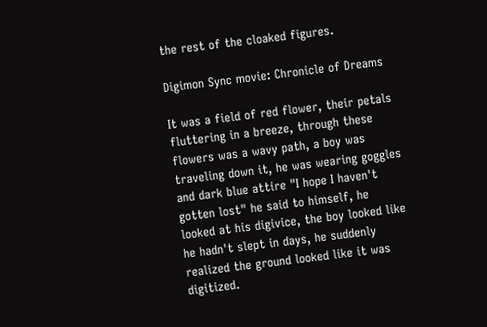the rest of the cloaked figures.

Digimon Sync movie: Chronicle of Dreams

It was a field of red flower, their petals fluttering in a breeze, through these flowers was a wavy path, a boy was traveling down it, he was wearing goggles and dark blue attire "I hope I haven't gotten lost" he said to himself, he looked at his digivice, the boy looked like he hadn't slept in days, he suddenly realized the ground looked like it was digitized.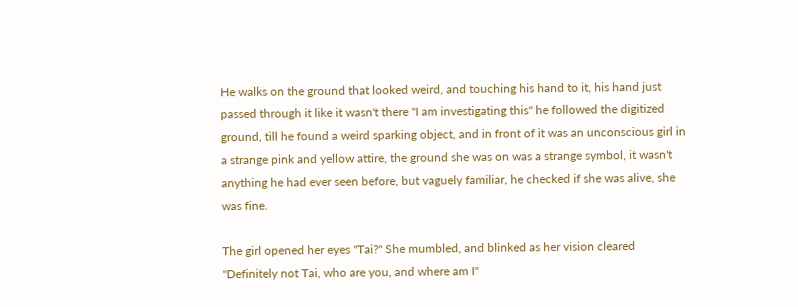He walks on the ground that looked weird, and touching his hand to it, his hand just passed through it like it wasn't there "I am investigating this" he followed the digitized ground, till he found a weird sparking object, and in front of it was an unconscious girl in a strange pink and yellow attire, the ground she was on was a strange symbol, it wasn't anything he had ever seen before, but vaguely familiar, he checked if she was alive, she was fine.

The girl opened her eyes "Tai?" She mumbled, and blinked as her vision cleared "Definitely not Tai, who are you, and where am I"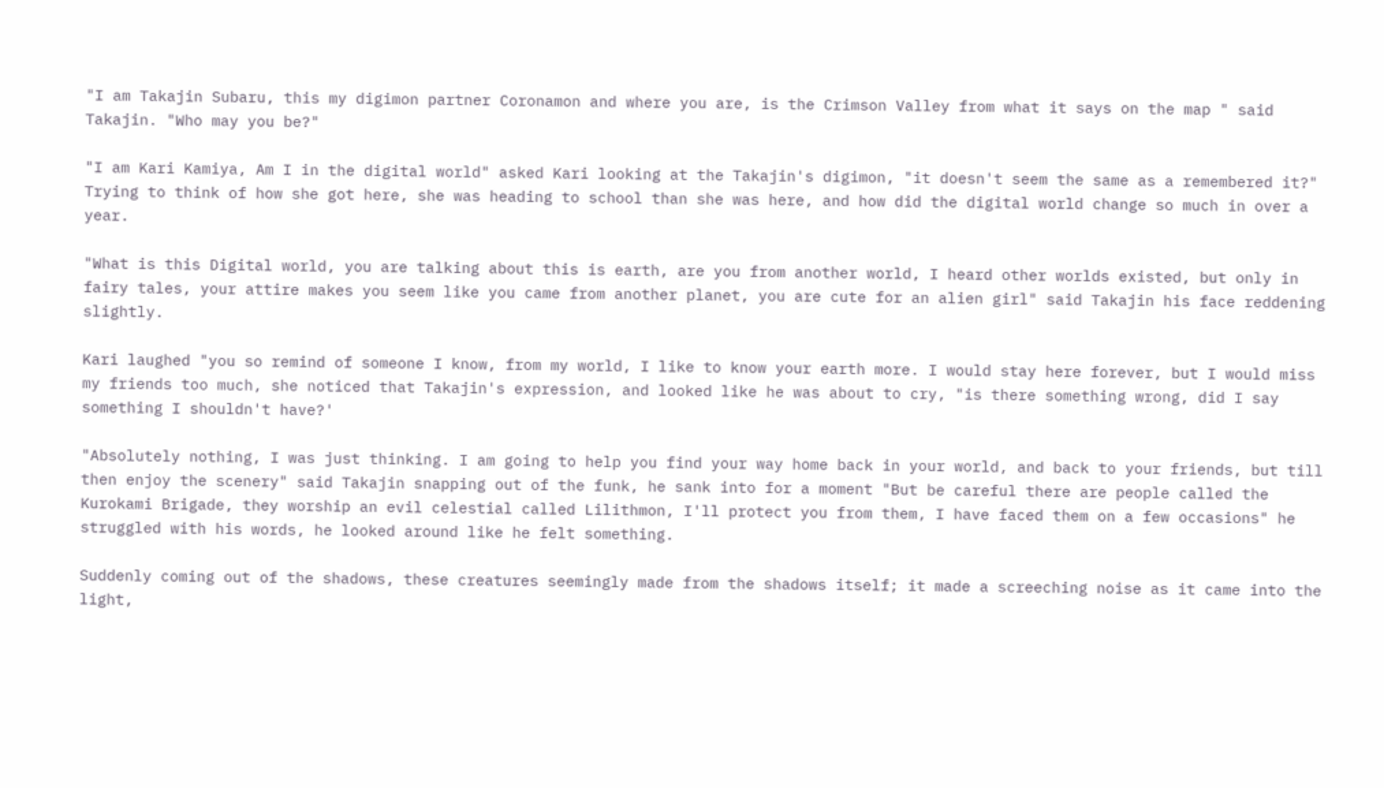"I am Takajin Subaru, this my digimon partner Coronamon and where you are, is the Crimson Valley from what it says on the map " said Takajin. "Who may you be?"

"I am Kari Kamiya, Am I in the digital world" asked Kari looking at the Takajin's digimon, "it doesn't seem the same as a remembered it?" Trying to think of how she got here, she was heading to school than she was here, and how did the digital world change so much in over a year.

"What is this Digital world, you are talking about this is earth, are you from another world, I heard other worlds existed, but only in fairy tales, your attire makes you seem like you came from another planet, you are cute for an alien girl" said Takajin his face reddening slightly.

Kari laughed "you so remind of someone I know, from my world, I like to know your earth more. I would stay here forever, but I would miss my friends too much, she noticed that Takajin's expression, and looked like he was about to cry, "is there something wrong, did I say something I shouldn't have?'

"Absolutely nothing, I was just thinking. I am going to help you find your way home back in your world, and back to your friends, but till then enjoy the scenery" said Takajin snapping out of the funk, he sank into for a moment "But be careful there are people called the Kurokami Brigade, they worship an evil celestial called Lilithmon, I'll protect you from them, I have faced them on a few occasions" he struggled with his words, he looked around like he felt something.

Suddenly coming out of the shadows, these creatures seemingly made from the shadows itself; it made a screeching noise as it came into the light,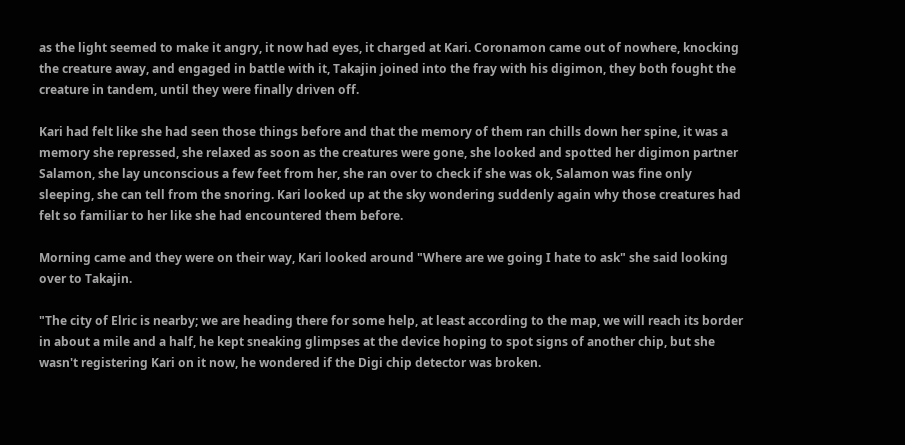as the light seemed to make it angry, it now had eyes, it charged at Kari. Coronamon came out of nowhere, knocking the creature away, and engaged in battle with it, Takajin joined into the fray with his digimon, they both fought the creature in tandem, until they were finally driven off.

Kari had felt like she had seen those things before and that the memory of them ran chills down her spine, it was a memory she repressed, she relaxed as soon as the creatures were gone, she looked and spotted her digimon partner Salamon, she lay unconscious a few feet from her, she ran over to check if she was ok, Salamon was fine only sleeping, she can tell from the snoring. Kari looked up at the sky wondering suddenly again why those creatures had felt so familiar to her like she had encountered them before.

Morning came and they were on their way, Kari looked around "Where are we going I hate to ask" she said looking over to Takajin.

"The city of Elric is nearby; we are heading there for some help, at least according to the map, we will reach its border in about a mile and a half, he kept sneaking glimpses at the device hoping to spot signs of another chip, but she wasn't registering Kari on it now, he wondered if the Digi chip detector was broken.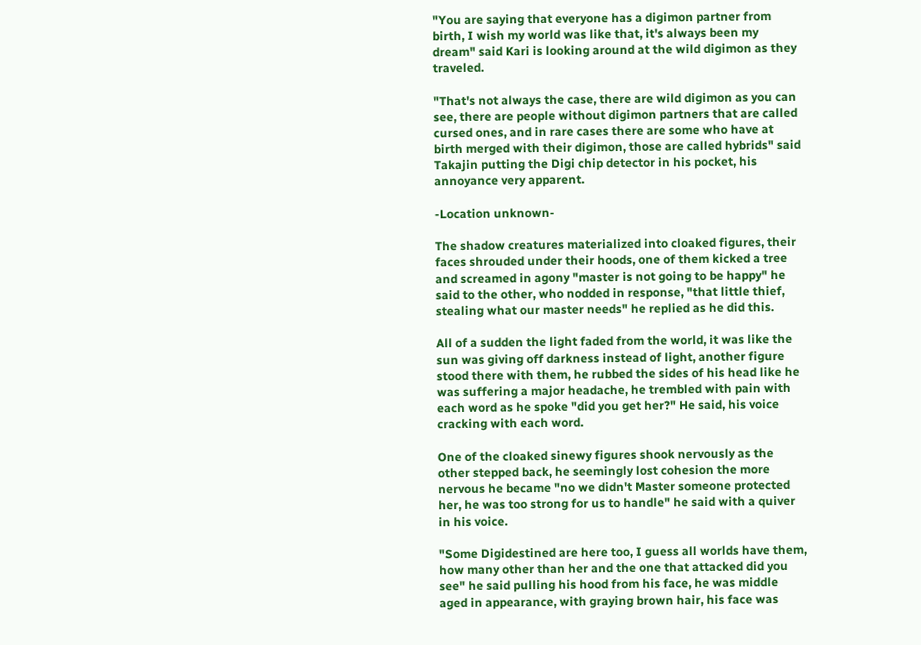"You are saying that everyone has a digimon partner from birth, I wish my world was like that, it's always been my dream" said Kari is looking around at the wild digimon as they traveled.

"That's not always the case, there are wild digimon as you can see, there are people without digimon partners that are called cursed ones, and in rare cases there are some who have at birth merged with their digimon, those are called hybrids" said Takajin putting the Digi chip detector in his pocket, his annoyance very apparent.

-Location unknown-

The shadow creatures materialized into cloaked figures, their faces shrouded under their hoods, one of them kicked a tree and screamed in agony "master is not going to be happy" he said to the other, who nodded in response, "that little thief, stealing what our master needs" he replied as he did this.

All of a sudden the light faded from the world, it was like the sun was giving off darkness instead of light, another figure stood there with them, he rubbed the sides of his head like he was suffering a major headache, he trembled with pain with each word as he spoke "did you get her?" He said, his voice cracking with each word.

One of the cloaked sinewy figures shook nervously as the other stepped back, he seemingly lost cohesion the more nervous he became "no we didn't Master someone protected her, he was too strong for us to handle" he said with a quiver in his voice.

"Some Digidestined are here too, I guess all worlds have them, how many other than her and the one that attacked did you see" he said pulling his hood from his face, he was middle aged in appearance, with graying brown hair, his face was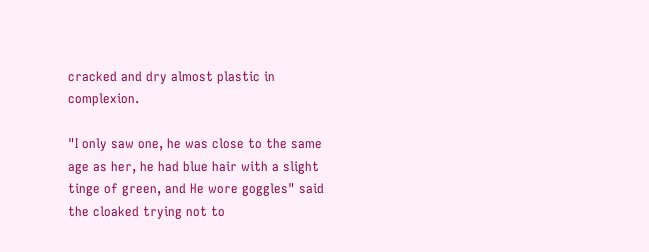cracked and dry almost plastic in complexion.

"I only saw one, he was close to the same age as her, he had blue hair with a slight tinge of green, and He wore goggles" said the cloaked trying not to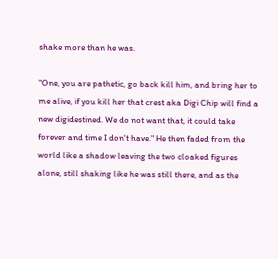shake more than he was.

"One, you are pathetic, go back kill him, and bring her to me alive, if you kill her that crest aka Digi Chip will find a new digidestined. We do not want that, it could take forever and time I don't have." He then faded from the world like a shadow leaving the two cloaked figures alone, still shaking like he was still there, and as the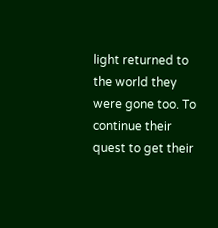light returned to the world they were gone too. To continue their quest to get their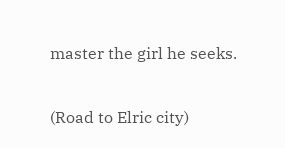master the girl he seeks.

(Road to Elric city)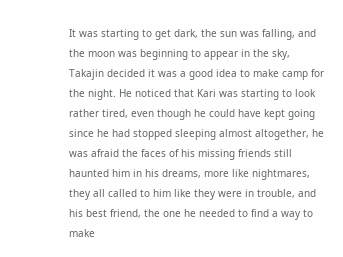It was starting to get dark, the sun was falling, and the moon was beginning to appear in the sky, Takajin decided it was a good idea to make camp for the night. He noticed that Kari was starting to look rather tired, even though he could have kept going since he had stopped sleeping almost altogether, he was afraid the faces of his missing friends still haunted him in his dreams, more like nightmares, they all called to him like they were in trouble, and his best friend, the one he needed to find a way to make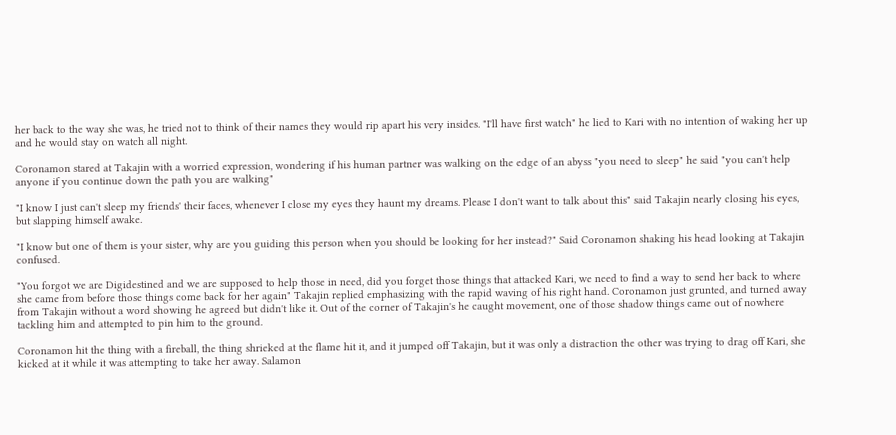her back to the way she was, he tried not to think of their names they would rip apart his very insides. "I'll have first watch" he lied to Kari with no intention of waking her up and he would stay on watch all night.

Coronamon stared at Takajin with a worried expression, wondering if his human partner was walking on the edge of an abyss "you need to sleep" he said "you can't help anyone if you continue down the path you are walking"

"I know I just can't sleep my friends' their faces, whenever I close my eyes they haunt my dreams. Please I don't want to talk about this" said Takajin nearly closing his eyes, but slapping himself awake.

"I know but one of them is your sister, why are you guiding this person when you should be looking for her instead?" Said Coronamon shaking his head looking at Takajin confused.

"You forgot we are Digidestined and we are supposed to help those in need, did you forget those things that attacked Kari, we need to find a way to send her back to where she came from before those things come back for her again" Takajin replied emphasizing with the rapid waving of his right hand. Coronamon just grunted, and turned away from Takajin without a word showing he agreed but didn't like it. Out of the corner of Takajin's he caught movement, one of those shadow things came out of nowhere tackling him and attempted to pin him to the ground.

Coronamon hit the thing with a fireball, the thing shrieked at the flame hit it, and it jumped off Takajin, but it was only a distraction the other was trying to drag off Kari, she kicked at it while it was attempting to take her away. Salamon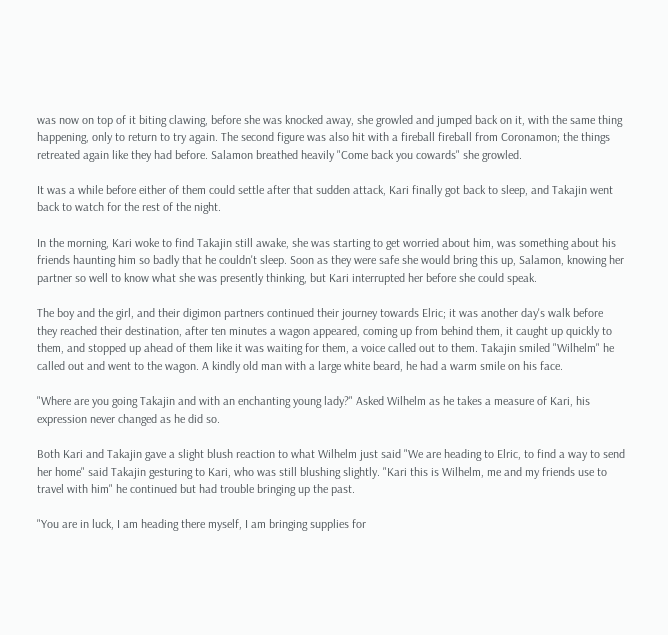was now on top of it biting clawing, before she was knocked away, she growled and jumped back on it, with the same thing happening, only to return to try again. The second figure was also hit with a fireball fireball from Coronamon; the things retreated again like they had before. Salamon breathed heavily "Come back you cowards" she growled.

It was a while before either of them could settle after that sudden attack, Kari finally got back to sleep, and Takajin went back to watch for the rest of the night.

In the morning, Kari woke to find Takajin still awake, she was starting to get worried about him, was something about his friends haunting him so badly that he couldn't sleep. Soon as they were safe she would bring this up, Salamon, knowing her partner so well to know what she was presently thinking, but Kari interrupted her before she could speak.

The boy and the girl, and their digimon partners continued their journey towards Elric; it was another day's walk before they reached their destination, after ten minutes a wagon appeared, coming up from behind them, it caught up quickly to them, and stopped up ahead of them like it was waiting for them, a voice called out to them. Takajin smiled "Wilhelm" he called out and went to the wagon. A kindly old man with a large white beard, he had a warm smile on his face.

"Where are you going Takajin and with an enchanting young lady?" Asked Wilhelm as he takes a measure of Kari, his expression never changed as he did so.

Both Kari and Takajin gave a slight blush reaction to what Wilhelm just said "We are heading to Elric, to find a way to send her home" said Takajin gesturing to Kari, who was still blushing slightly. "Kari this is Wilhelm, me and my friends use to travel with him" he continued but had trouble bringing up the past.

"You are in luck, I am heading there myself, I am bringing supplies for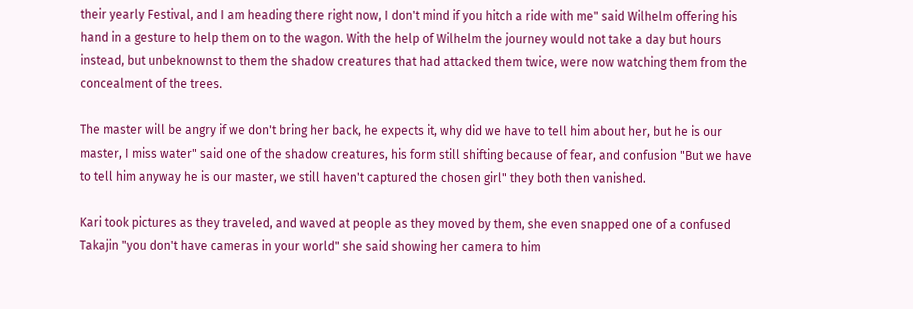their yearly Festival, and I am heading there right now, I don't mind if you hitch a ride with me" said Wilhelm offering his hand in a gesture to help them on to the wagon. With the help of Wilhelm the journey would not take a day but hours instead, but unbeknownst to them the shadow creatures that had attacked them twice, were now watching them from the concealment of the trees.

The master will be angry if we don't bring her back, he expects it, why did we have to tell him about her, but he is our master, I miss water" said one of the shadow creatures, his form still shifting because of fear, and confusion "But we have to tell him anyway he is our master, we still haven't captured the chosen girl" they both then vanished.

Kari took pictures as they traveled, and waved at people as they moved by them, she even snapped one of a confused Takajin "you don't have cameras in your world" she said showing her camera to him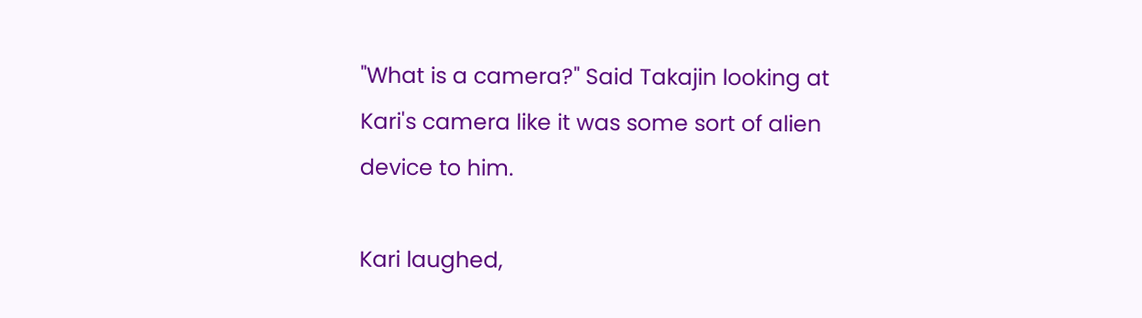"What is a camera?" Said Takajin looking at Kari's camera like it was some sort of alien device to him.

Kari laughed,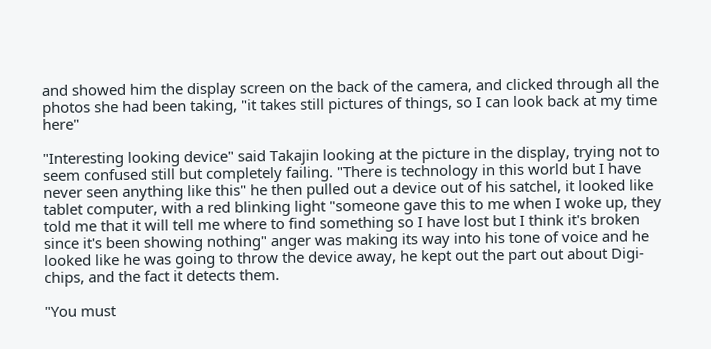and showed him the display screen on the back of the camera, and clicked through all the photos she had been taking, "it takes still pictures of things, so I can look back at my time here"

"Interesting looking device" said Takajin looking at the picture in the display, trying not to seem confused still but completely failing. "There is technology in this world but I have never seen anything like this" he then pulled out a device out of his satchel, it looked like tablet computer, with a red blinking light "someone gave this to me when I woke up, they told me that it will tell me where to find something so I have lost but I think it's broken since it's been showing nothing" anger was making its way into his tone of voice and he looked like he was going to throw the device away, he kept out the part out about Digi-chips, and the fact it detects them.

"You must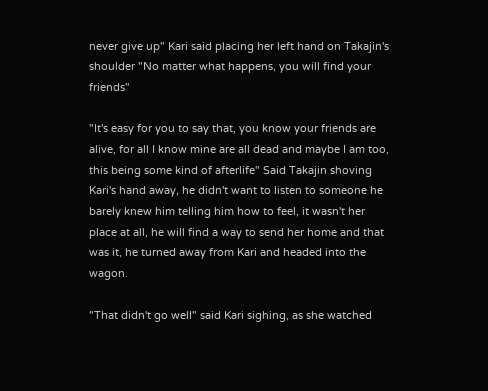never give up" Kari said placing her left hand on Takajin's shoulder "No matter what happens, you will find your friends"

"It's easy for you to say that, you know your friends are alive, for all I know mine are all dead and maybe I am too, this being some kind of afterlife" Said Takajin shoving Kari's hand away, he didn't want to listen to someone he barely knew him telling him how to feel, it wasn't her place at all, he will find a way to send her home and that was it, he turned away from Kari and headed into the wagon.

"That didn't go well" said Kari sighing, as she watched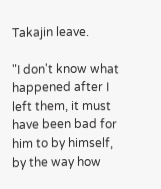Takajin leave.

"I don't know what happened after I left them, it must have been bad for him to by himself, by the way how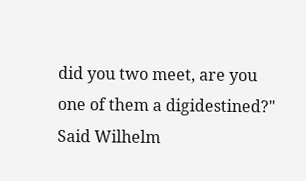did you two meet, are you one of them a digidestined?" Said Wilhelm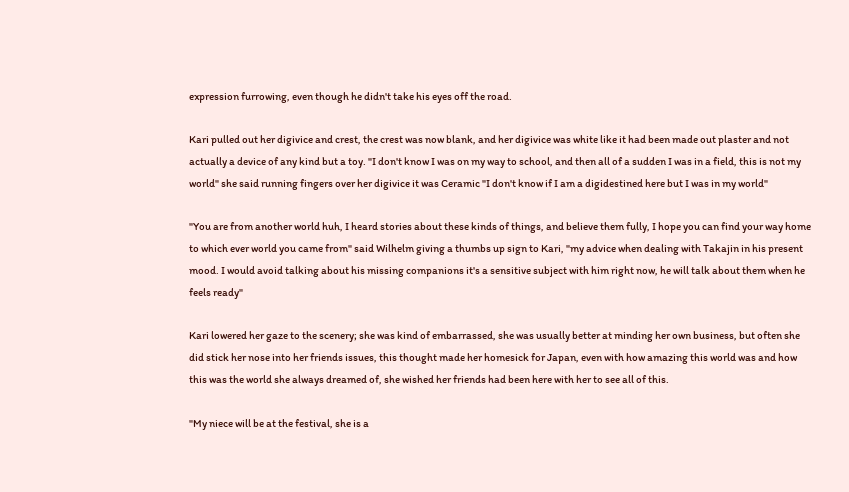expression furrowing, even though he didn't take his eyes off the road.

Kari pulled out her digivice and crest, the crest was now blank, and her digivice was white like it had been made out plaster and not actually a device of any kind but a toy. "I don't know I was on my way to school, and then all of a sudden I was in a field, this is not my world" she said running fingers over her digivice it was Ceramic "I don't know if I am a digidestined here but I was in my world"

"You are from another world huh, I heard stories about these kinds of things, and believe them fully, I hope you can find your way home to which ever world you came from" said Wilhelm giving a thumbs up sign to Kari, "my advice when dealing with Takajin in his present mood. I would avoid talking about his missing companions it's a sensitive subject with him right now, he will talk about them when he feels ready"

Kari lowered her gaze to the scenery; she was kind of embarrassed, she was usually better at minding her own business, but often she did stick her nose into her friends issues, this thought made her homesick for Japan, even with how amazing this world was and how this was the world she always dreamed of, she wished her friends had been here with her to see all of this.

"My niece will be at the festival, she is a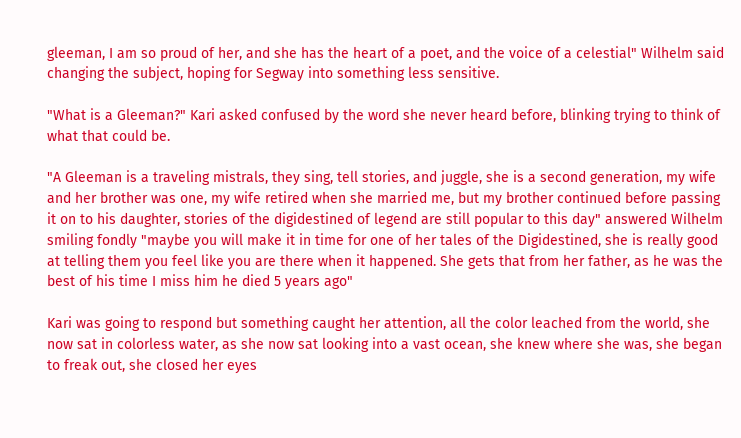gleeman, I am so proud of her, and she has the heart of a poet, and the voice of a celestial" Wilhelm said changing the subject, hoping for Segway into something less sensitive.

"What is a Gleeman?" Kari asked confused by the word she never heard before, blinking trying to think of what that could be.

"A Gleeman is a traveling mistrals, they sing, tell stories, and juggle, she is a second generation, my wife and her brother was one, my wife retired when she married me, but my brother continued before passing it on to his daughter, stories of the digidestined of legend are still popular to this day" answered Wilhelm smiling fondly "maybe you will make it in time for one of her tales of the Digidestined, she is really good at telling them you feel like you are there when it happened. She gets that from her father, as he was the best of his time I miss him he died 5 years ago"

Kari was going to respond but something caught her attention, all the color leached from the world, she now sat in colorless water, as she now sat looking into a vast ocean, she knew where she was, she began to freak out, she closed her eyes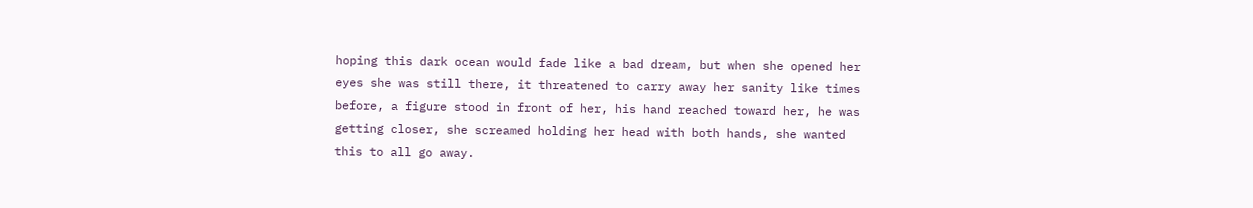hoping this dark ocean would fade like a bad dream, but when she opened her eyes she was still there, it threatened to carry away her sanity like times before, a figure stood in front of her, his hand reached toward her, he was getting closer, she screamed holding her head with both hands, she wanted this to all go away.